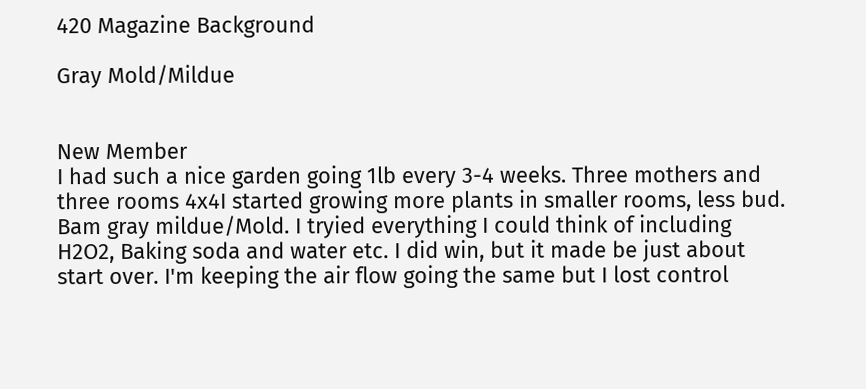420 Magazine Background

Gray Mold/Mildue


New Member
I had such a nice garden going 1lb every 3-4 weeks. Three mothers and three rooms 4x4I started growing more plants in smaller rooms, less bud. Bam gray mildue/Mold. I tryied everything I could think of including H2O2, Baking soda and water etc. I did win, but it made be just about start over. I'm keeping the air flow going the same but I lost control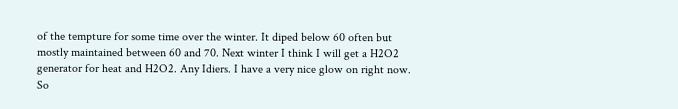of the tempture for some time over the winter. It diped below 60 often but mostly maintained between 60 and 70. Next winter I think I will get a H2O2 generator for heat and H2O2. Any Idiers. I have a very nice glow on right now. So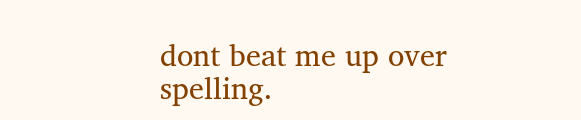dont beat me up over spelling.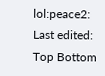lol:peace2:
Last edited:
Top Bottom